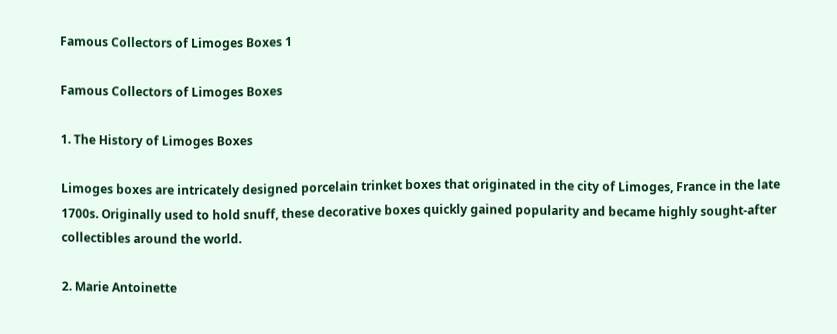Famous Collectors of Limoges Boxes 1

Famous Collectors of Limoges Boxes

1. The History of Limoges Boxes

Limoges boxes are intricately designed porcelain trinket boxes that originated in the city of Limoges, France in the late 1700s. Originally used to hold snuff, these decorative boxes quickly gained popularity and became highly sought-after collectibles around the world.

2. Marie Antoinette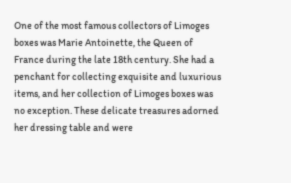One of the most famous collectors of Limoges boxes was Marie Antoinette, the Queen of France during the late 18th century. She had a penchant for collecting exquisite and luxurious items, and her collection of Limoges boxes was no exception. These delicate treasures adorned her dressing table and were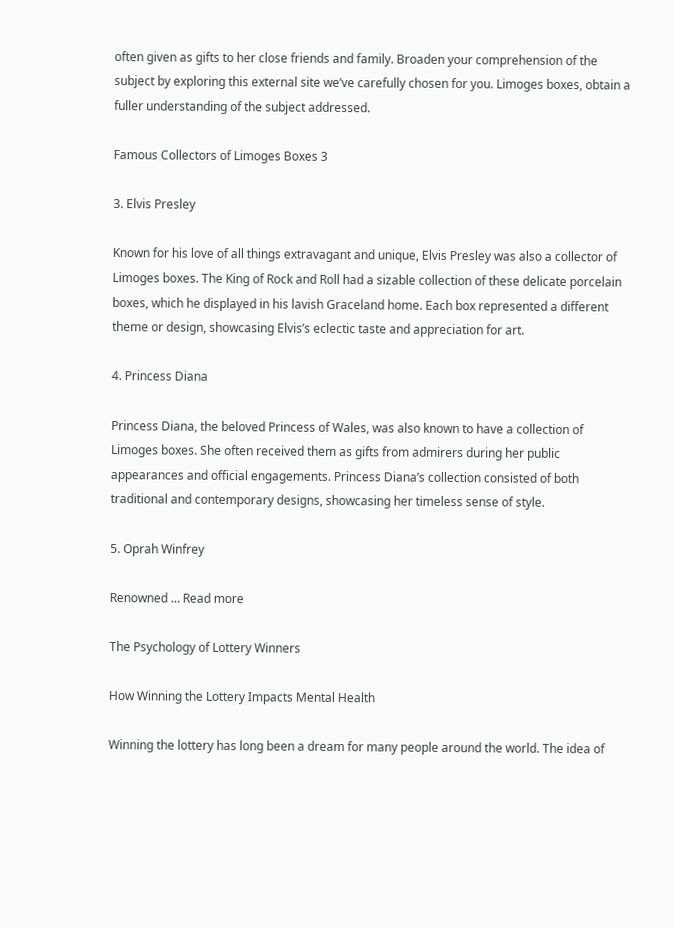often given as gifts to her close friends and family. Broaden your comprehension of the subject by exploring this external site we’ve carefully chosen for you. Limoges boxes, obtain a fuller understanding of the subject addressed.

Famous Collectors of Limoges Boxes 3

3. Elvis Presley

Known for his love of all things extravagant and unique, Elvis Presley was also a collector of Limoges boxes. The King of Rock and Roll had a sizable collection of these delicate porcelain boxes, which he displayed in his lavish Graceland home. Each box represented a different theme or design, showcasing Elvis’s eclectic taste and appreciation for art.

4. Princess Diana

Princess Diana, the beloved Princess of Wales, was also known to have a collection of Limoges boxes. She often received them as gifts from admirers during her public appearances and official engagements. Princess Diana’s collection consisted of both traditional and contemporary designs, showcasing her timeless sense of style.

5. Oprah Winfrey

Renowned … Read more

The Psychology of Lottery Winners

How Winning the Lottery Impacts Mental Health

Winning the lottery has long been a dream for many people around the world. The idea of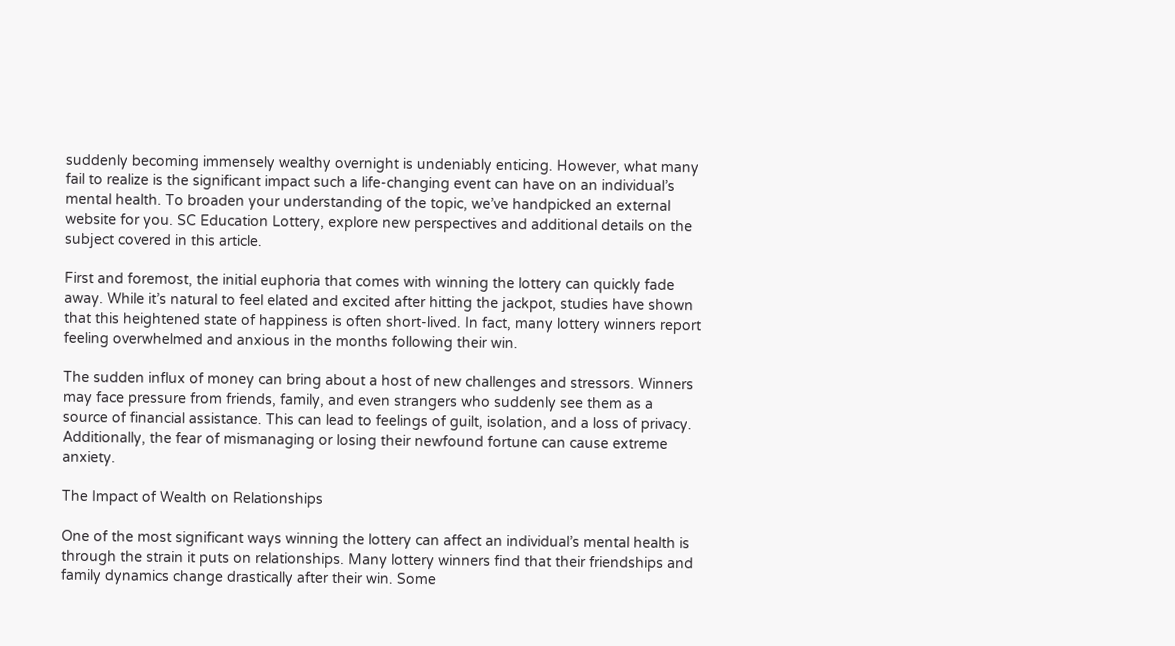suddenly becoming immensely wealthy overnight is undeniably enticing. However, what many fail to realize is the significant impact such a life-changing event can have on an individual’s mental health. To broaden your understanding of the topic, we’ve handpicked an external website for you. SC Education Lottery, explore new perspectives and additional details on the subject covered in this article.

First and foremost, the initial euphoria that comes with winning the lottery can quickly fade away. While it’s natural to feel elated and excited after hitting the jackpot, studies have shown that this heightened state of happiness is often short-lived. In fact, many lottery winners report feeling overwhelmed and anxious in the months following their win.

The sudden influx of money can bring about a host of new challenges and stressors. Winners may face pressure from friends, family, and even strangers who suddenly see them as a source of financial assistance. This can lead to feelings of guilt, isolation, and a loss of privacy. Additionally, the fear of mismanaging or losing their newfound fortune can cause extreme anxiety.

The Impact of Wealth on Relationships

One of the most significant ways winning the lottery can affect an individual’s mental health is through the strain it puts on relationships. Many lottery winners find that their friendships and family dynamics change drastically after their win. Some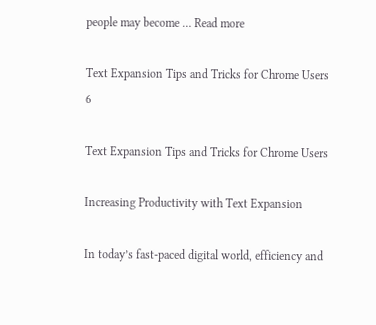people may become … Read more

Text Expansion Tips and Tricks for Chrome Users 6

Text Expansion Tips and Tricks for Chrome Users

Increasing Productivity with Text Expansion

In today’s fast-paced digital world, efficiency and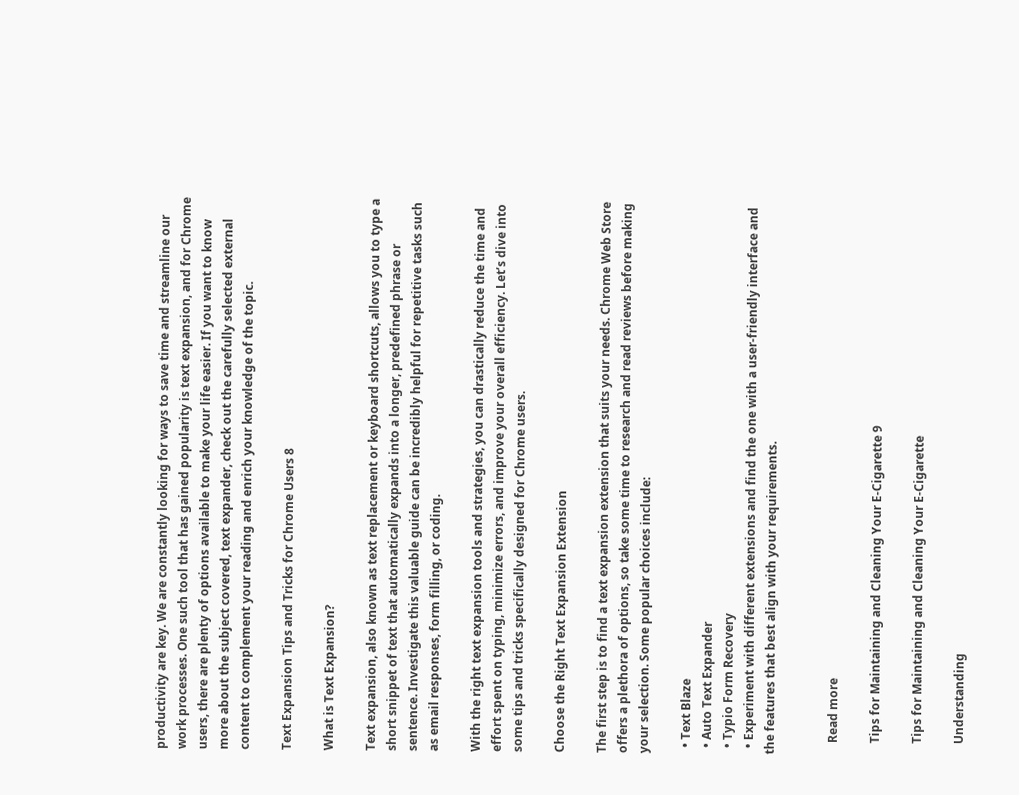productivity are key. We are constantly looking for ways to save time and streamline our work processes. One such tool that has gained popularity is text expansion, and for Chrome users, there are plenty of options available to make your life easier. If you want to know more about the subject covered, text expander, check out the carefully selected external content to complement your reading and enrich your knowledge of the topic.

Text Expansion Tips and Tricks for Chrome Users 8

What is Text Expansion?

Text expansion, also known as text replacement or keyboard shortcuts, allows you to type a short snippet of text that automatically expands into a longer, predefined phrase or sentence. Investigate this valuable guide can be incredibly helpful for repetitive tasks such as email responses, form filling, or coding.

With the right text expansion tools and strategies, you can drastically reduce the time and effort spent on typing, minimize errors, and improve your overall efficiency. Let’s dive into some tips and tricks specifically designed for Chrome users.

Choose the Right Text Expansion Extension

The first step is to find a text expansion extension that suits your needs. Chrome Web Store offers a plethora of options, so take some time to research and read reviews before making your selection. Some popular choices include:

  • Text Blaze
  • Auto Text Expander
  • Typio Form Recovery
  • Experiment with different extensions and find the one with a user-friendly interface and the features that best align with your requirements.


    Read more

    Tips for Maintaining and Cleaning Your E-Cigarette 9

    Tips for Maintaining and Cleaning Your E-Cigarette

    Understanding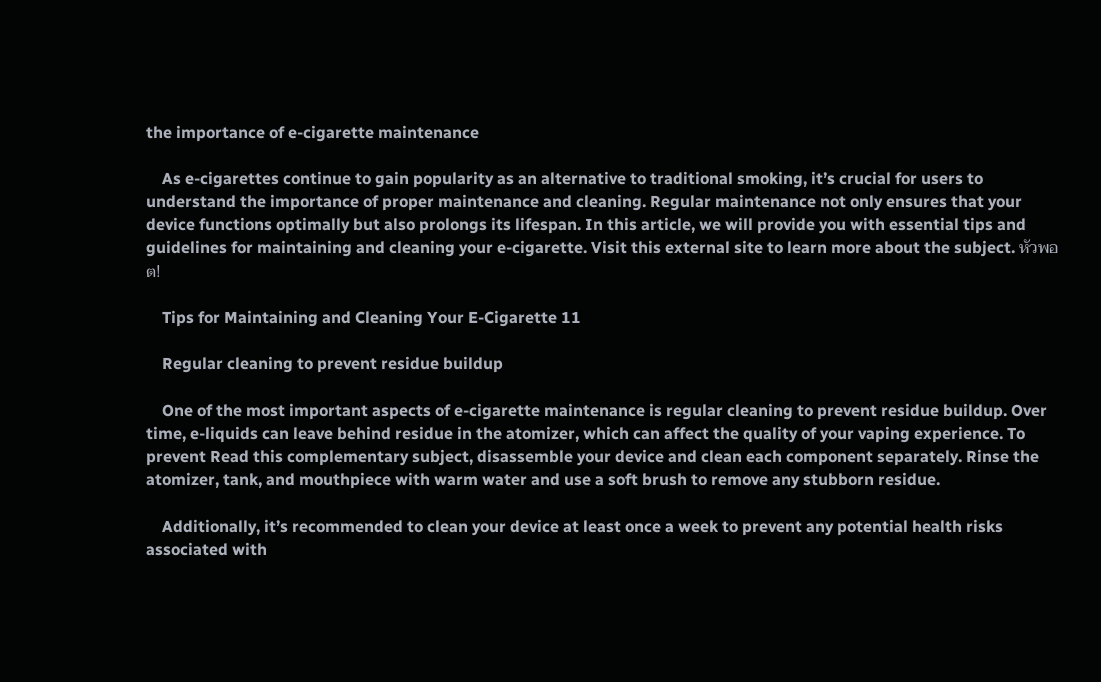the importance of e-cigarette maintenance

    As e-cigarettes continue to gain popularity as an alternative to traditional smoking, it’s crucial for users to understand the importance of proper maintenance and cleaning. Regular maintenance not only ensures that your device functions optimally but also prolongs its lifespan. In this article, we will provide you with essential tips and guidelines for maintaining and cleaning your e-cigarette. Visit this external site to learn more about the subject. หัวพอต!

    Tips for Maintaining and Cleaning Your E-Cigarette 11

    Regular cleaning to prevent residue buildup

    One of the most important aspects of e-cigarette maintenance is regular cleaning to prevent residue buildup. Over time, e-liquids can leave behind residue in the atomizer, which can affect the quality of your vaping experience. To prevent Read this complementary subject, disassemble your device and clean each component separately. Rinse the atomizer, tank, and mouthpiece with warm water and use a soft brush to remove any stubborn residue.

    Additionally, it’s recommended to clean your device at least once a week to prevent any potential health risks associated with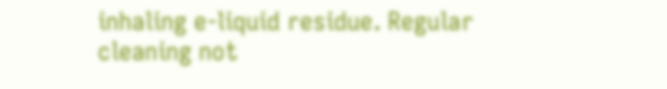inhaling e-liquid residue. Regular cleaning not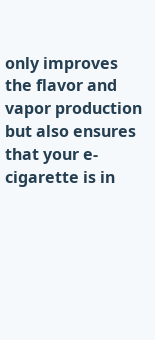only improves the flavor and vapor production but also ensures that your e-cigarette is in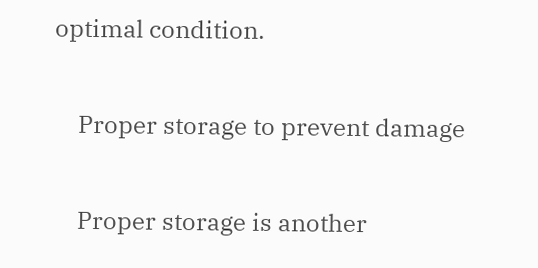optimal condition.

    Proper storage to prevent damage

    Proper storage is another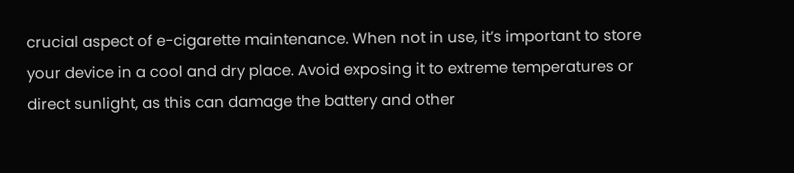crucial aspect of e-cigarette maintenance. When not in use, it’s important to store your device in a cool and dry place. Avoid exposing it to extreme temperatures or direct sunlight, as this can damage the battery and other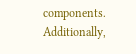components. Additionally,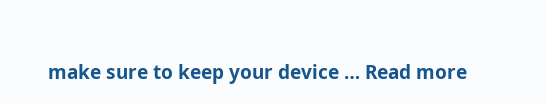make sure to keep your device … Read more